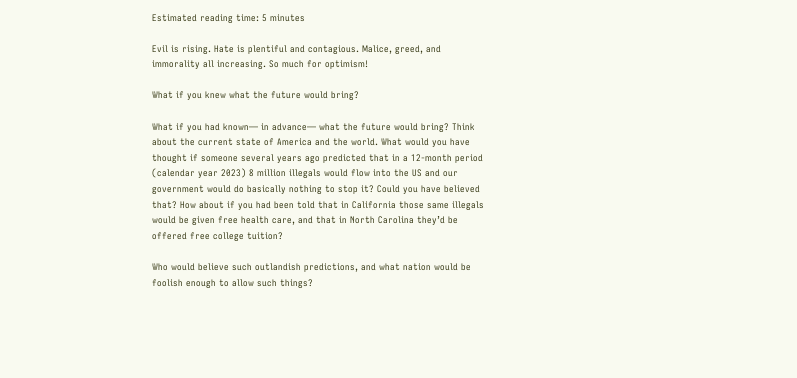Estimated reading time: 5 minutes

Evil is rising. Hate is plentiful and contagious. Malice, greed, and immorality all increasing. So much for optimism!

What if you knew what the future would bring?

What if you had known— in advance— what the future would bring? Think about the current state of America and the world. What would you have thought if someone several years ago predicted that in a 12-month period (calendar year 2023) 8 million illegals would flow into the US and our government would do basically nothing to stop it? Could you have believed that? How about if you had been told that in California those same illegals would be given free health care, and that in North Carolina they’d be offered free college tuition?

Who would believe such outlandish predictions, and what nation would be foolish enough to allow such things?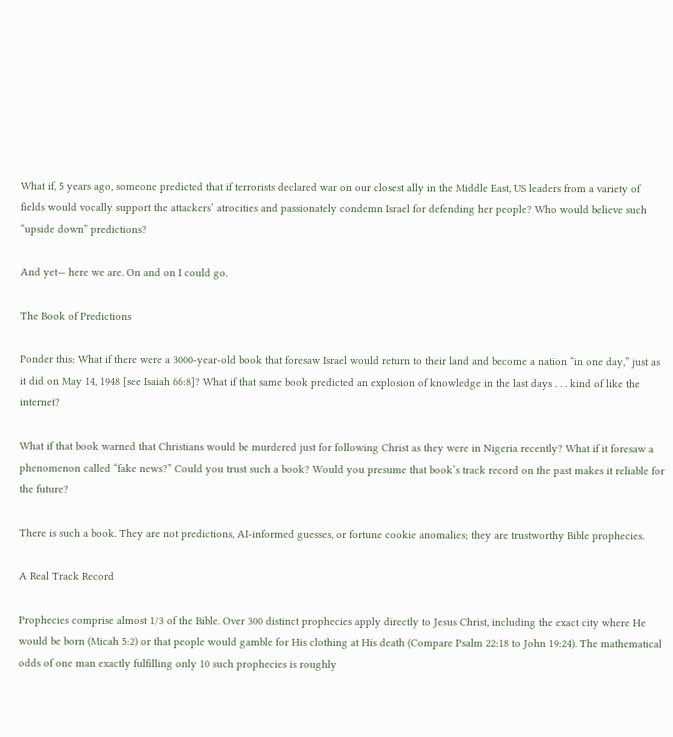What if, 5 years ago, someone predicted that if terrorists declared war on our closest ally in the Middle East, US leaders from a variety of fields would vocally support the attackers’ atrocities and passionately condemn Israel for defending her people? Who would believe such “upside down” predictions?

And yet— here we are. On and on I could go.

The Book of Predictions

Ponder this: What if there were a 3000-year-old book that foresaw Israel would return to their land and become a nation “in one day,” just as it did on May 14, 1948 [see Isaiah 66:8]? What if that same book predicted an explosion of knowledge in the last days . . . kind of like the internet?

What if that book warned that Christians would be murdered just for following Christ as they were in Nigeria recently? What if it foresaw a phenomenon called “fake news?” Could you trust such a book? Would you presume that book’s track record on the past makes it reliable for the future?

There is such a book. They are not predictions, AI-informed guesses, or fortune cookie anomalies; they are trustworthy Bible prophecies.

A Real Track Record

Prophecies comprise almost 1/3 of the Bible. Over 300 distinct prophecies apply directly to Jesus Christ, including the exact city where He would be born (Micah 5:2) or that people would gamble for His clothing at His death (Compare Psalm 22:18 to John 19:24). The mathematical odds of one man exactly fulfilling only 10 such prophecies is roughly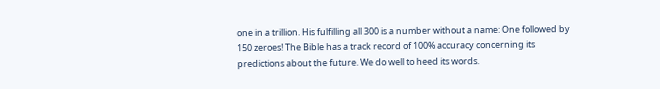one in a trillion. His fulfilling all 300 is a number without a name: One followed by 150 zeroes! The Bible has a track record of 100% accuracy concerning its predictions about the future. We do well to heed its words.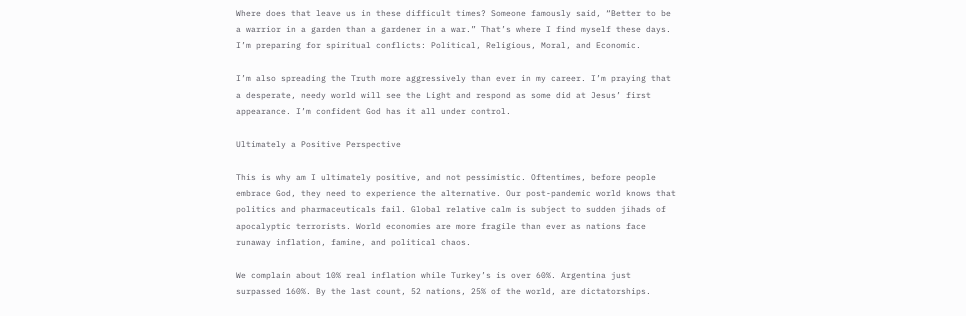Where does that leave us in these difficult times? Someone famously said, “Better to be a warrior in a garden than a gardener in a war.” That’s where I find myself these days. I’m preparing for spiritual conflicts: Political, Religious, Moral, and Economic.

I’m also spreading the Truth more aggressively than ever in my career. I’m praying that a desperate, needy world will see the Light and respond as some did at Jesus’ first appearance. I’m confident God has it all under control.

Ultimately a Positive Perspective

This is why am I ultimately positive, and not pessimistic. Oftentimes, before people embrace God, they need to experience the alternative. Our post-pandemic world knows that politics and pharmaceuticals fail. Global relative calm is subject to sudden jihads of apocalyptic terrorists. World economies are more fragile than ever as nations face runaway inflation, famine, and political chaos.

We complain about 10% real inflation while Turkey’s is over 60%. Argentina just surpassed 160%. By the last count, 52 nations, 25% of the world, are dictatorships.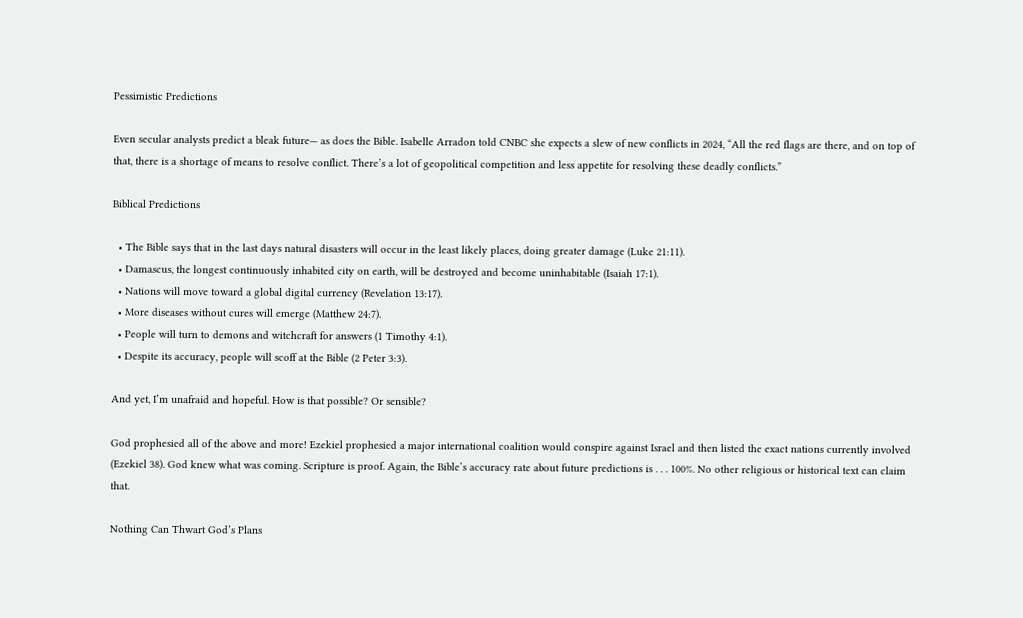Pessimistic Predictions

Even secular analysts predict a bleak future— as does the Bible. Isabelle Arradon told CNBC she expects a slew of new conflicts in 2024, “All the red flags are there, and on top of that, there is a shortage of means to resolve conflict. There’s a lot of geopolitical competition and less appetite for resolving these deadly conflicts.”

Biblical Predictions

  • The Bible says that in the last days natural disasters will occur in the least likely places, doing greater damage (Luke 21:11).
  • Damascus, the longest continuously inhabited city on earth, will be destroyed and become uninhabitable (Isaiah 17:1).
  • Nations will move toward a global digital currency (Revelation 13:17).
  • More diseases without cures will emerge (Matthew 24:7).
  • People will turn to demons and witchcraft for answers (1 Timothy 4:1).
  • Despite its accuracy, people will scoff at the Bible (2 Peter 3:3).

And yet, I’m unafraid and hopeful. How is that possible? Or sensible?

God prophesied all of the above and more! Ezekiel prophesied a major international coalition would conspire against Israel and then listed the exact nations currently involved (Ezekiel 38). God knew what was coming. Scripture is proof. Again, the Bible’s accuracy rate about future predictions is . . . 100%. No other religious or historical text can claim that.

Nothing Can Thwart God’s Plans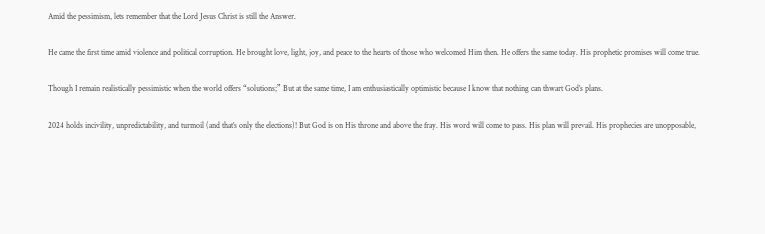Amid the pessimism, lets remember that the Lord Jesus Christ is still the Answer.

He came the first time amid violence and political corruption. He brought love, light, joy, and peace to the hearts of those who welcomed Him then. He offers the same today. His prophetic promises will come true.

Though I remain realistically pessimistic when the world offers “solutions;” But at the same time, I am enthusiastically optimistic because I know that nothing can thwart God’s plans.

2024 holds incivility, unpredictability, and turmoil (and that’s only the elections)! But God is on His throne and above the fray. His word will come to pass. His plan will prevail. His prophecies are unopposable,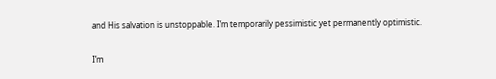and His salvation is unstoppable. I’m temporarily pessimistic yet permanently optimistic.

I’m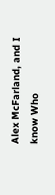Alex McFarland, and I know Who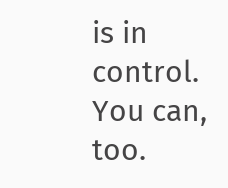is in control. You can, too.